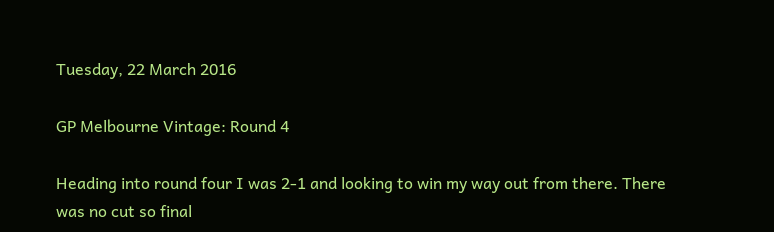Tuesday, 22 March 2016

GP Melbourne Vintage: Round 4

Heading into round four I was 2-1 and looking to win my way out from there. There was no cut so final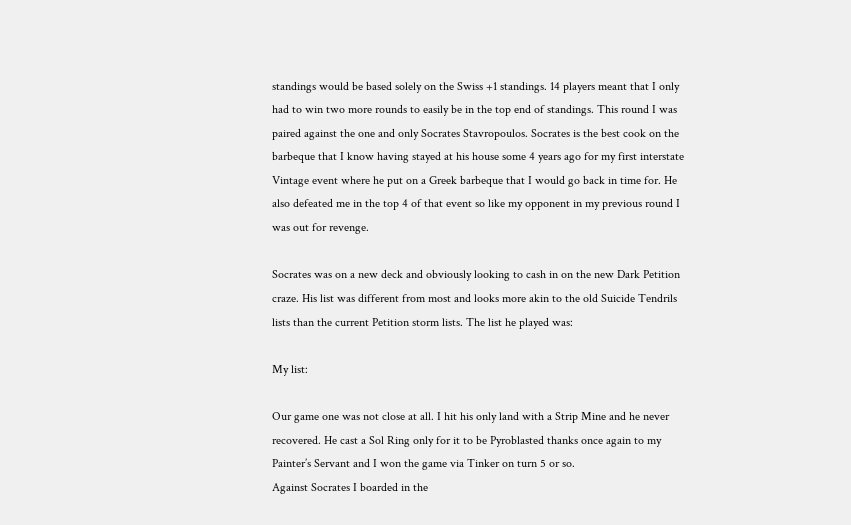standings would be based solely on the Swiss +1 standings. 14 players meant that I only had to win two more rounds to easily be in the top end of standings. This round I was paired against the one and only Socrates Stavropoulos. Socrates is the best cook on the barbeque that I know having stayed at his house some 4 years ago for my first interstate Vintage event where he put on a Greek barbeque that I would go back in time for. He also defeated me in the top 4 of that event so like my opponent in my previous round I was out for revenge.

Socrates was on a new deck and obviously looking to cash in on the new Dark Petition craze. His list was different from most and looks more akin to the old Suicide Tendrils lists than the current Petition storm lists. The list he played was:

My list:

Our game one was not close at all. I hit his only land with a Strip Mine and he never recovered. He cast a Sol Ring only for it to be Pyroblasted thanks once again to my Painter’s Servant and I won the game via Tinker on turn 5 or so.
Against Socrates I boarded in the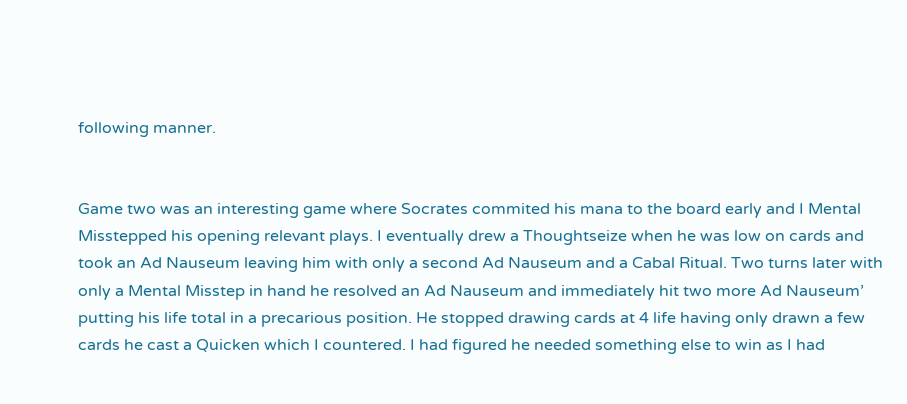following manner.


Game two was an interesting game where Socrates commited his mana to the board early and I Mental Misstepped his opening relevant plays. I eventually drew a Thoughtseize when he was low on cards and took an Ad Nauseum leaving him with only a second Ad Nauseum and a Cabal Ritual. Two turns later with only a Mental Misstep in hand he resolved an Ad Nauseum and immediately hit two more Ad Nauseum’ putting his life total in a precarious position. He stopped drawing cards at 4 life having only drawn a few cards he cast a Quicken which I countered. I had figured he needed something else to win as I had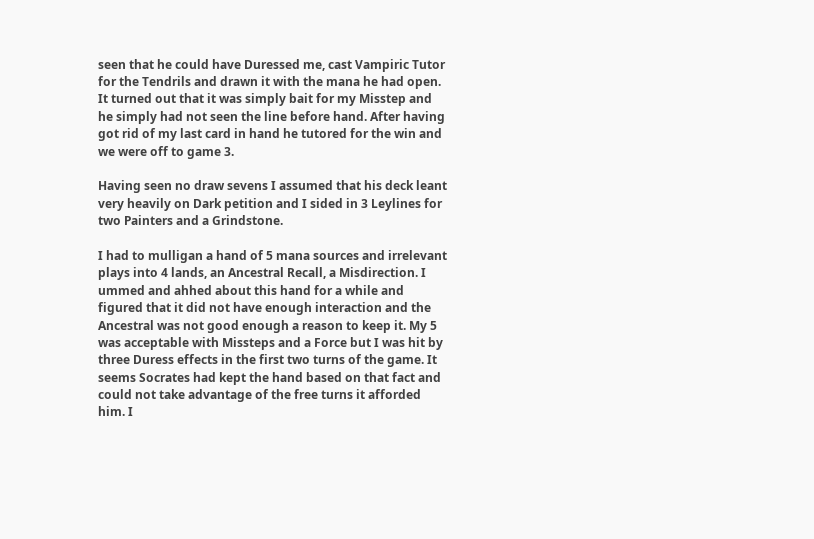seen that he could have Duressed me, cast Vampiric Tutor for the Tendrils and drawn it with the mana he had open. It turned out that it was simply bait for my Misstep and he simply had not seen the line before hand. After having got rid of my last card in hand he tutored for the win and we were off to game 3.

Having seen no draw sevens I assumed that his deck leant very heavily on Dark petition and I sided in 3 Leylines for two Painters and a Grindstone.

I had to mulligan a hand of 5 mana sources and irrelevant plays into 4 lands, an Ancestral Recall, a Misdirection. I ummed and ahhed about this hand for a while and figured that it did not have enough interaction and the Ancestral was not good enough a reason to keep it. My 5 was acceptable with Missteps and a Force but I was hit by three Duress effects in the first two turns of the game. It seems Socrates had kept the hand based on that fact and could not take advantage of the free turns it afforded him. I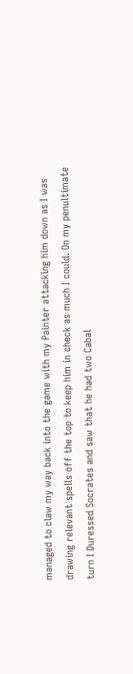managed to claw my way back into the game with my Painter attacking him down as I was drawing relevant spells off the top to keep him in check as much I could. On my penultimate turn I Duressed Socrates and saw that he had two Cabal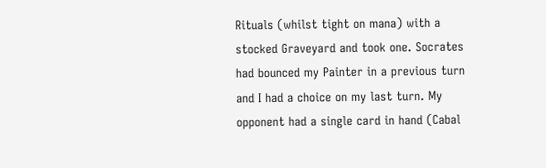Rituals (whilst tight on mana) with a stocked Graveyard and took one. Socrates had bounced my Painter in a previous turn and I had a choice on my last turn. My opponent had a single card in hand (Cabal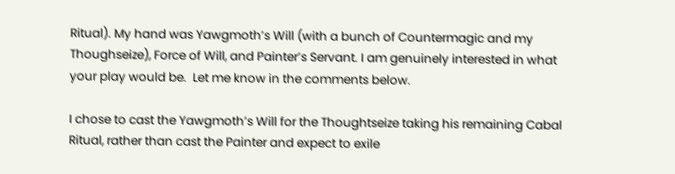Ritual). My hand was Yawgmoth’s Will (with a bunch of Countermagic and my Thoughseize), Force of Will, and Painter’s Servant. I am genuinely interested in what your play would be.  Let me know in the comments below.

I chose to cast the Yawgmoth’s Will for the Thoughtseize taking his remaining Cabal Ritual, rather than cast the Painter and expect to exile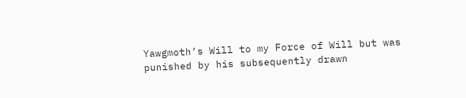Yawgmoth’s Will to my Force of Will but was punished by his subsequently drawn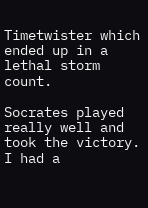Timetwister which ended up in a lethal storm count.

Socrates played really well and took the victory. I had a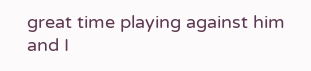great time playing against him and I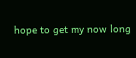hope to get my now long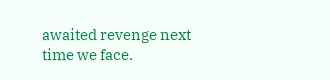awaited revenge next time we face.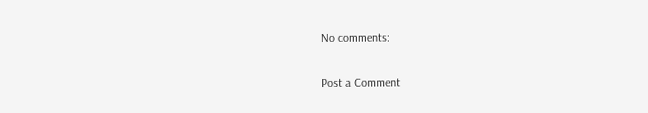No comments:

Post a Comment